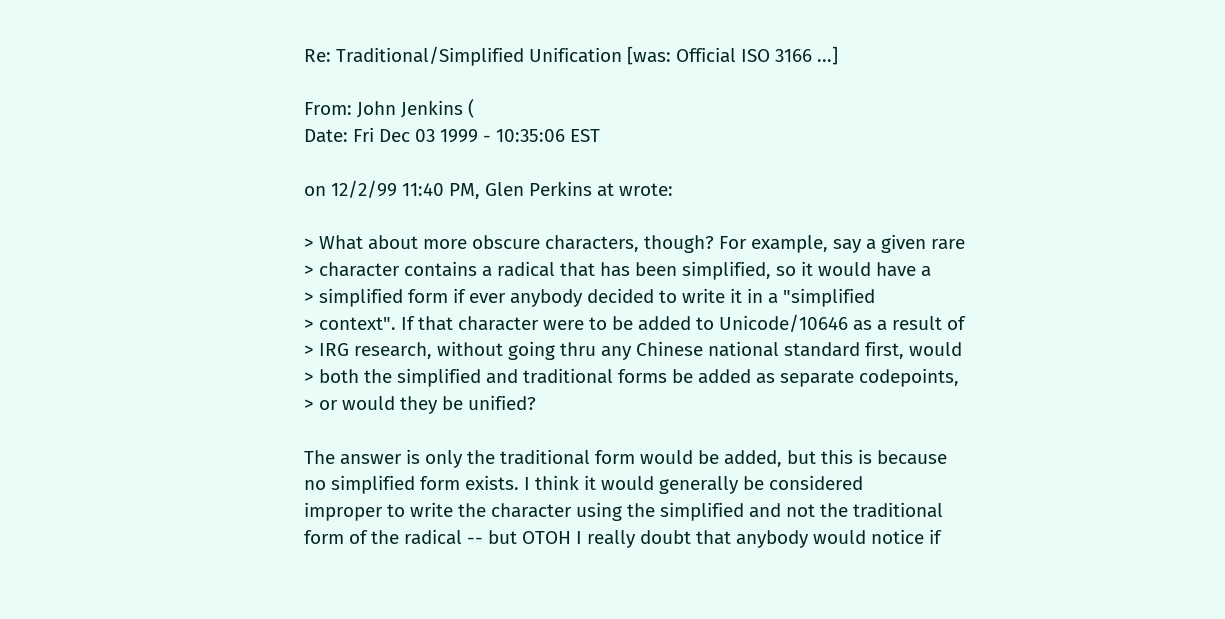Re: Traditional/Simplified Unification [was: Official ISO 3166 ...]

From: John Jenkins (
Date: Fri Dec 03 1999 - 10:35:06 EST

on 12/2/99 11:40 PM, Glen Perkins at wrote:

> What about more obscure characters, though? For example, say a given rare
> character contains a radical that has been simplified, so it would have a
> simplified form if ever anybody decided to write it in a "simplified
> context". If that character were to be added to Unicode/10646 as a result of
> IRG research, without going thru any Chinese national standard first, would
> both the simplified and traditional forms be added as separate codepoints,
> or would they be unified?

The answer is only the traditional form would be added, but this is because
no simplified form exists. I think it would generally be considered
improper to write the character using the simplified and not the traditional
form of the radical -- but OTOH I really doubt that anybody would notice if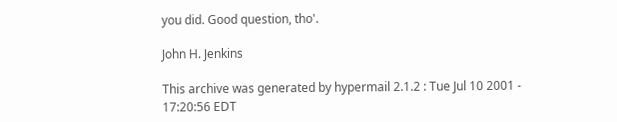you did. Good question, tho'.

John H. Jenkins

This archive was generated by hypermail 2.1.2 : Tue Jul 10 2001 - 17:20:56 EDT